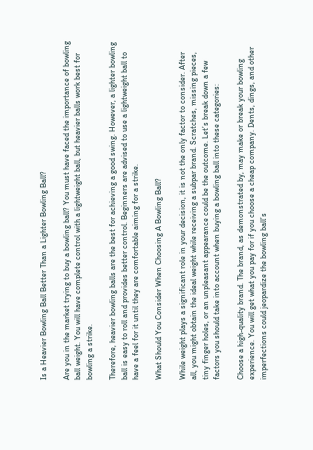Is a Heavier Bowling Ball Better Than a Lighter Bowling Ball?

Are you in the market trying to buy a bowling ball? You must have faced the importance of bowling ball weight. You will have complete control with a lightweight ball, but heavier balls work best for bowling a strike.

Therefore, heavier bowling balls are the best for achieving a good swing. However, a lighter bowling ball is easy to roll and provides better control. Beginners are advised to use a lightweight ball to have a feel for it until they are comfortable aiming for a strike.

What Should You Consider When Choosing A Bowling Ball?

While weight plays a significant role in your decision, it is not the only factor to consider. After all, you might obtain the ideal weight while receiving a subpar brand. Scratches, missing pieces, tiny finger holes, or an unpleasant appearance could be the outcome. Let’s break down a few factors you should take into account when buying a bowling ball into these categories:

Choose a high-quality brand. The brand, as demonstrated by, may make or break your bowling experience. You will get what you pay for if you choose a cheap company. Dents, dings, and other imperfections could jeopardize the bowling ball’s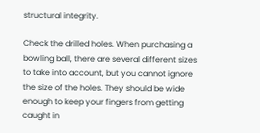structural integrity.

Check the drilled holes. When purchasing a bowling ball, there are several different sizes to take into account, but you cannot ignore the size of the holes. They should be wide enough to keep your fingers from getting caught in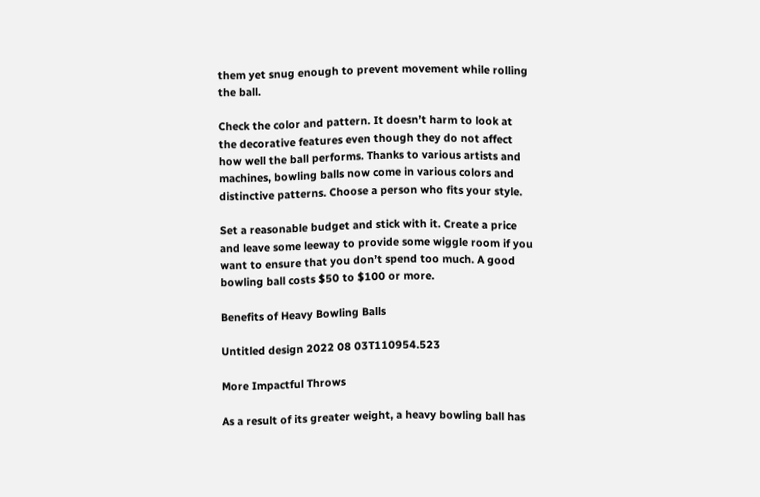them yet snug enough to prevent movement while rolling the ball.

Check the color and pattern. It doesn’t harm to look at the decorative features even though they do not affect how well the ball performs. Thanks to various artists and machines, bowling balls now come in various colors and distinctive patterns. Choose a person who fits your style.

Set a reasonable budget and stick with it. Create a price and leave some leeway to provide some wiggle room if you want to ensure that you don’t spend too much. A good bowling ball costs $50 to $100 or more.

Benefits of Heavy Bowling Balls

Untitled design 2022 08 03T110954.523

More Impactful Throws

As a result of its greater weight, a heavy bowling ball has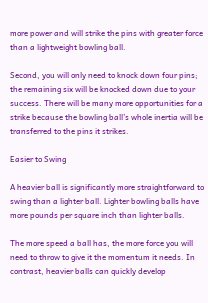more power and will strike the pins with greater force than a lightweight bowling ball.

Second, you will only need to knock down four pins; the remaining six will be knocked down due to your success. There will be many more opportunities for a strike because the bowling ball’s whole inertia will be transferred to the pins it strikes.

Easier to Swing

A heavier ball is significantly more straightforward to swing than a lighter ball. Lighter bowling balls have more pounds per square inch than lighter balls.

The more speed a ball has, the more force you will need to throw to give it the momentum it needs. In contrast, heavier balls can quickly develop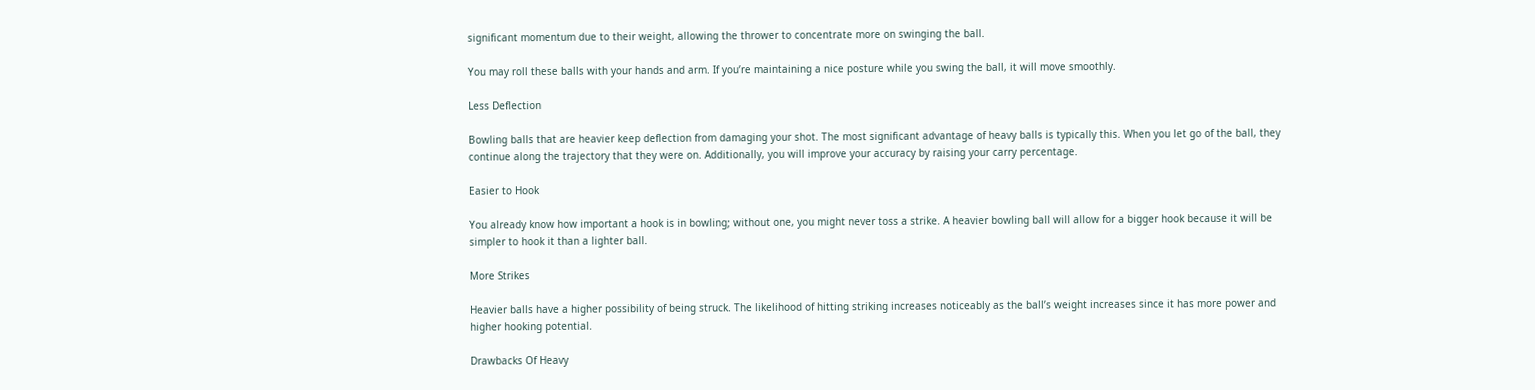significant momentum due to their weight, allowing the thrower to concentrate more on swinging the ball.

You may roll these balls with your hands and arm. If you’re maintaining a nice posture while you swing the ball, it will move smoothly.

Less Deflection

Bowling balls that are heavier keep deflection from damaging your shot. The most significant advantage of heavy balls is typically this. When you let go of the ball, they continue along the trajectory that they were on. Additionally, you will improve your accuracy by raising your carry percentage.

Easier to Hook

You already know how important a hook is in bowling; without one, you might never toss a strike. A heavier bowling ball will allow for a bigger hook because it will be simpler to hook it than a lighter ball.

More Strikes

Heavier balls have a higher possibility of being struck. The likelihood of hitting striking increases noticeably as the ball’s weight increases since it has more power and higher hooking potential.

Drawbacks Of Heavy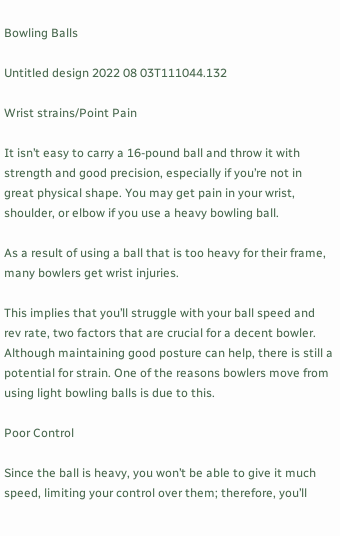Bowling Balls

Untitled design 2022 08 03T111044.132

Wrist strains/Point Pain

It isn’t easy to carry a 16-pound ball and throw it with strength and good precision, especially if you’re not in great physical shape. You may get pain in your wrist, shoulder, or elbow if you use a heavy bowling ball.

As a result of using a ball that is too heavy for their frame, many bowlers get wrist injuries.

This implies that you’ll struggle with your ball speed and rev rate, two factors that are crucial for a decent bowler. Although maintaining good posture can help, there is still a potential for strain. One of the reasons bowlers move from using light bowling balls is due to this.

Poor Control

Since the ball is heavy, you won’t be able to give it much speed, limiting your control over them; therefore, you’ll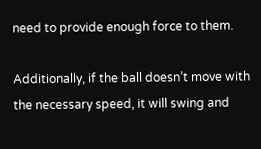need to provide enough force to them.

Additionally, if the ball doesn’t move with the necessary speed, it will swing and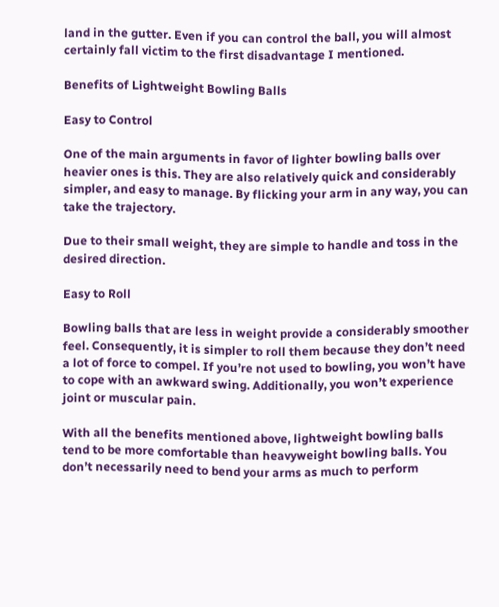land in the gutter. Even if you can control the ball, you will almost certainly fall victim to the first disadvantage I mentioned.

Benefits of Lightweight Bowling Balls

Easy to Control

One of the main arguments in favor of lighter bowling balls over heavier ones is this. They are also relatively quick and considerably simpler, and easy to manage. By flicking your arm in any way, you can take the trajectory.

Due to their small weight, they are simple to handle and toss in the desired direction.

Easy to Roll

Bowling balls that are less in weight provide a considerably smoother feel. Consequently, it is simpler to roll them because they don’t need a lot of force to compel. If you’re not used to bowling, you won’t have to cope with an awkward swing. Additionally, you won’t experience joint or muscular pain.

With all the benefits mentioned above, lightweight bowling balls tend to be more comfortable than heavyweight bowling balls. You don’t necessarily need to bend your arms as much to perform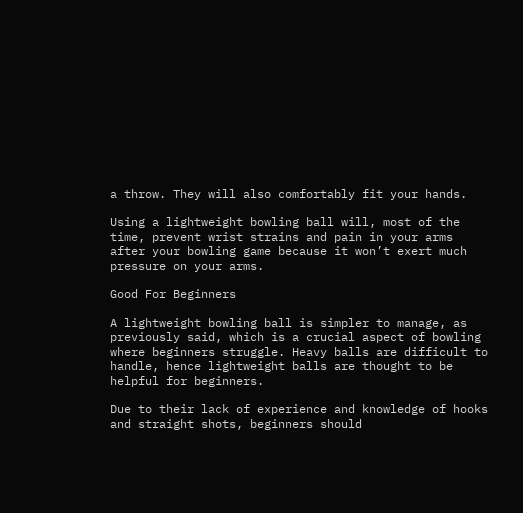a throw. They will also comfortably fit your hands.

Using a lightweight bowling ball will, most of the time, prevent wrist strains and pain in your arms after your bowling game because it won’t exert much pressure on your arms.

Good For Beginners

A lightweight bowling ball is simpler to manage, as previously said, which is a crucial aspect of bowling where beginners struggle. Heavy balls are difficult to handle, hence lightweight balls are thought to be helpful for beginners.

Due to their lack of experience and knowledge of hooks and straight shots, beginners should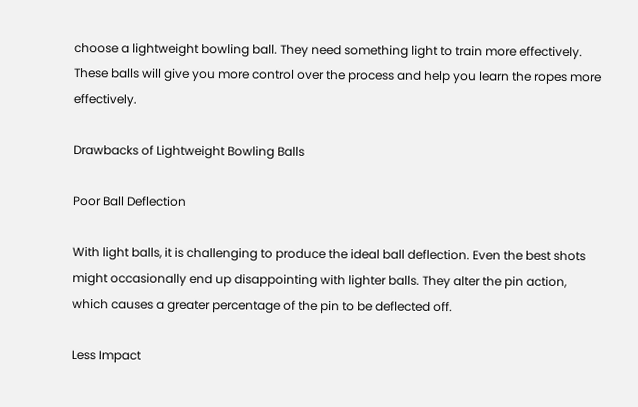choose a lightweight bowling ball. They need something light to train more effectively. These balls will give you more control over the process and help you learn the ropes more effectively.

Drawbacks of Lightweight Bowling Balls

Poor Ball Deflection

With light balls, it is challenging to produce the ideal ball deflection. Even the best shots might occasionally end up disappointing with lighter balls. They alter the pin action, which causes a greater percentage of the pin to be deflected off.

Less Impact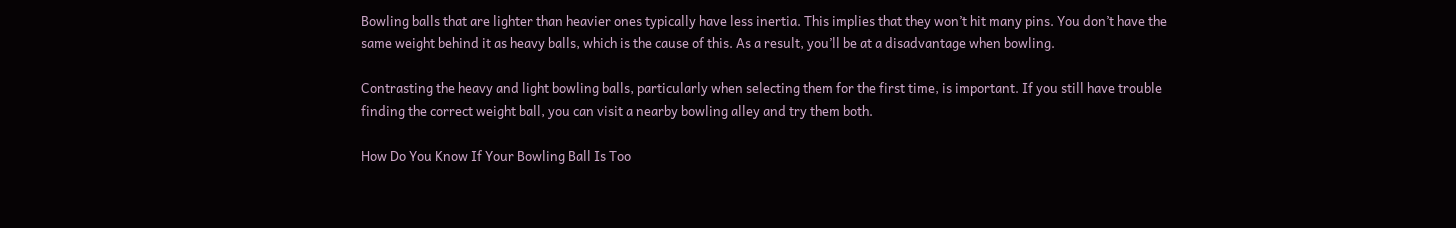Bowling balls that are lighter than heavier ones typically have less inertia. This implies that they won’t hit many pins. You don’t have the same weight behind it as heavy balls, which is the cause of this. As a result, you’ll be at a disadvantage when bowling.

Contrasting the heavy and light bowling balls, particularly when selecting them for the first time, is important. If you still have trouble finding the correct weight ball, you can visit a nearby bowling alley and try them both.

How Do You Know If Your Bowling Ball Is Too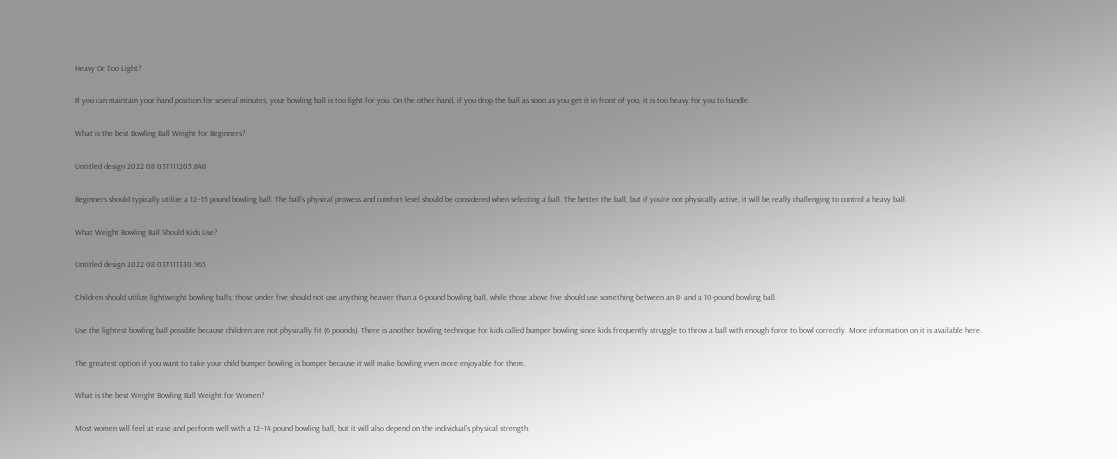Heavy Or Too Light?

If you can maintain your hand position for several minutes, your bowling ball is too light for you. On the other hand, if you drop the ball as soon as you get it in front of you, it is too heavy for you to handle.

What is the best Bowling Ball Weight for Beginners?

Untitled design 2022 08 03T111205.848

Beginners should typically utilize a 12–15 pound bowling ball. The ball’s physical prowess and comfort level should be considered when selecting a ball. The better the ball, but if you’re not physically active, it will be really challenging to control a heavy ball.

What Weight Bowling Ball Should Kids Use?

Untitled design 2022 08 03T111330.965

Children should utilize lightweight bowling balls; those under five should not use anything heavier than a 6-pound bowling ball, while those above five should use something between an 8- and a 10-pound bowling ball.

Use the lightest bowling ball possible because children are not physically fit (6 pounds). There is another bowling technique for kids called bumper bowling since kids frequently struggle to throw a ball with enough force to bowl correctly. More information on it is available here.

The greatest option if you want to take your child bumper bowling is bumper because it will make bowling even more enjoyable for them.

What is the best Weight Bowling Ball Weight for Women?

Most women will feel at ease and perform well with a 12–14 pound bowling ball, but it will also depend on the individual’s physical strength.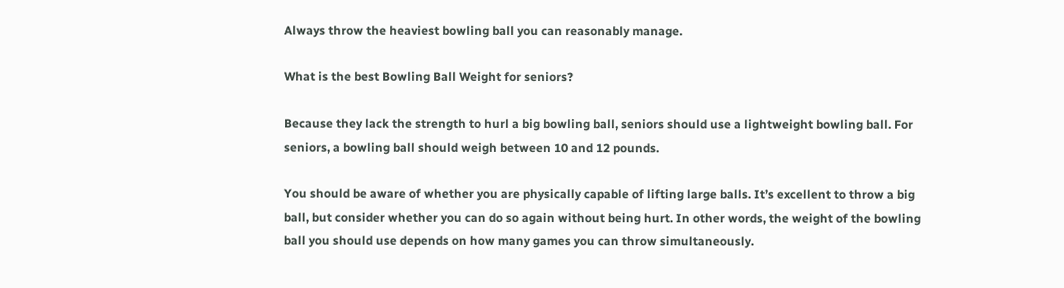Always throw the heaviest bowling ball you can reasonably manage.

What is the best Bowling Ball Weight for seniors?

Because they lack the strength to hurl a big bowling ball, seniors should use a lightweight bowling ball. For seniors, a bowling ball should weigh between 10 and 12 pounds.

You should be aware of whether you are physically capable of lifting large balls. It’s excellent to throw a big ball, but consider whether you can do so again without being hurt. In other words, the weight of the bowling ball you should use depends on how many games you can throw simultaneously.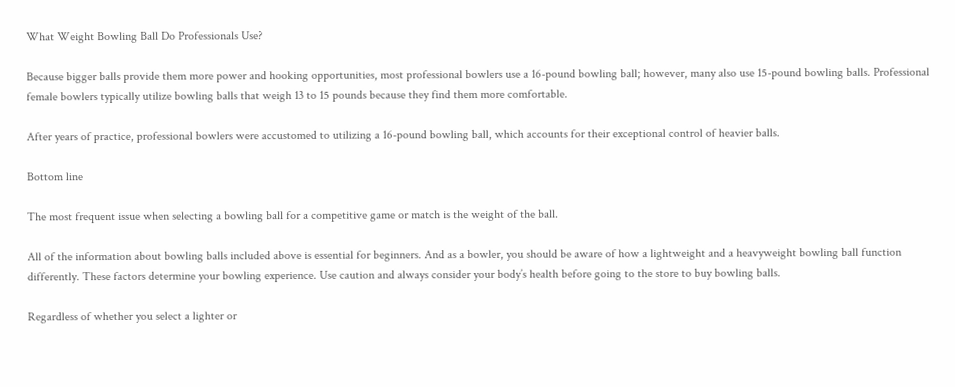What Weight Bowling Ball Do Professionals Use?

Because bigger balls provide them more power and hooking opportunities, most professional bowlers use a 16-pound bowling ball; however, many also use 15-pound bowling balls. Professional female bowlers typically utilize bowling balls that weigh 13 to 15 pounds because they find them more comfortable.

After years of practice, professional bowlers were accustomed to utilizing a 16-pound bowling ball, which accounts for their exceptional control of heavier balls.

Bottom line

The most frequent issue when selecting a bowling ball for a competitive game or match is the weight of the ball.

All of the information about bowling balls included above is essential for beginners. And as a bowler, you should be aware of how a lightweight and a heavyweight bowling ball function differently. These factors determine your bowling experience. Use caution and always consider your body’s health before going to the store to buy bowling balls.

Regardless of whether you select a lighter or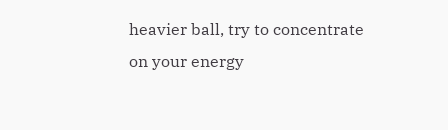heavier ball, try to concentrate on your energy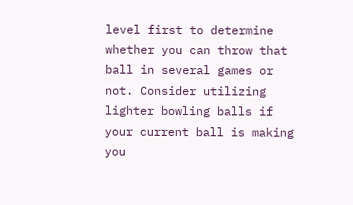level first to determine whether you can throw that ball in several games or not. Consider utilizing lighter bowling balls if your current ball is making you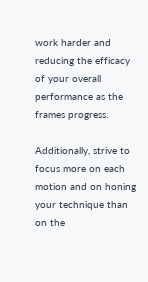work harder and reducing the efficacy of your overall performance as the frames progress.

Additionally, strive to focus more on each motion and on honing your technique than on the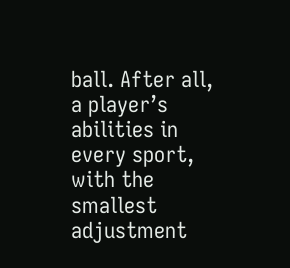ball. After all, a player’s abilities in every sport, with the smallest adjustment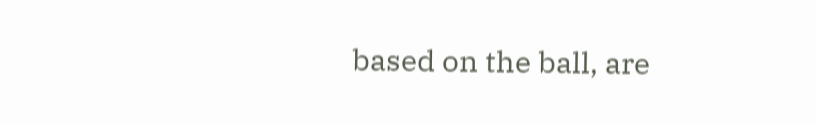based on the ball, are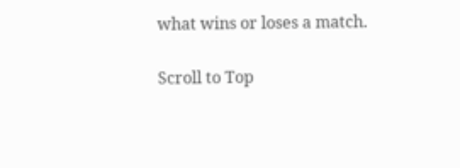what wins or loses a match.

Scroll to Top